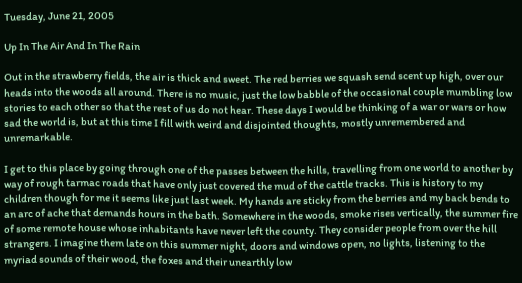Tuesday, June 21, 2005

Up In The Air And In The Rain

Out in the strawberry fields, the air is thick and sweet. The red berries we squash send scent up high, over our heads into the woods all around. There is no music, just the low babble of the occasional couple mumbling low stories to each other so that the rest of us do not hear. These days I would be thinking of a war or wars or how sad the world is, but at this time I fill with weird and disjointed thoughts, mostly unremembered and unremarkable.

I get to this place by going through one of the passes between the hills, travelling from one world to another by way of rough tarmac roads that have only just covered the mud of the cattle tracks. This is history to my children though for me it seems like just last week. My hands are sticky from the berries and my back bends to an arc of ache that demands hours in the bath. Somewhere in the woods, smoke rises vertically, the summer fire of some remote house whose inhabitants have never left the county. They consider people from over the hill strangers. I imagine them late on this summer night, doors and windows open, no lights, listening to the myriad sounds of their wood, the foxes and their unearthly low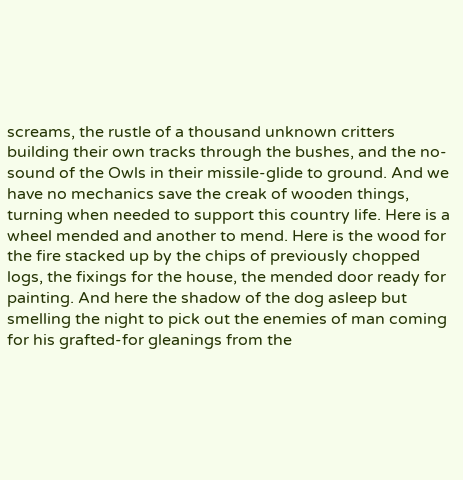screams, the rustle of a thousand unknown critters building their own tracks through the bushes, and the no-sound of the Owls in their missile-glide to ground. And we have no mechanics save the creak of wooden things, turning when needed to support this country life. Here is a wheel mended and another to mend. Here is the wood for the fire stacked up by the chips of previously chopped logs, the fixings for the house, the mended door ready for painting. And here the shadow of the dog asleep but smelling the night to pick out the enemies of man coming for his grafted-for gleanings from the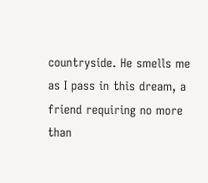countryside. He smells me as I pass in this dream, a friend requiring no more than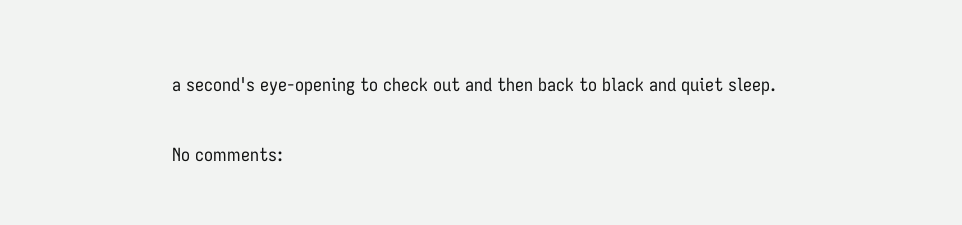a second's eye-opening to check out and then back to black and quiet sleep.

No comments: